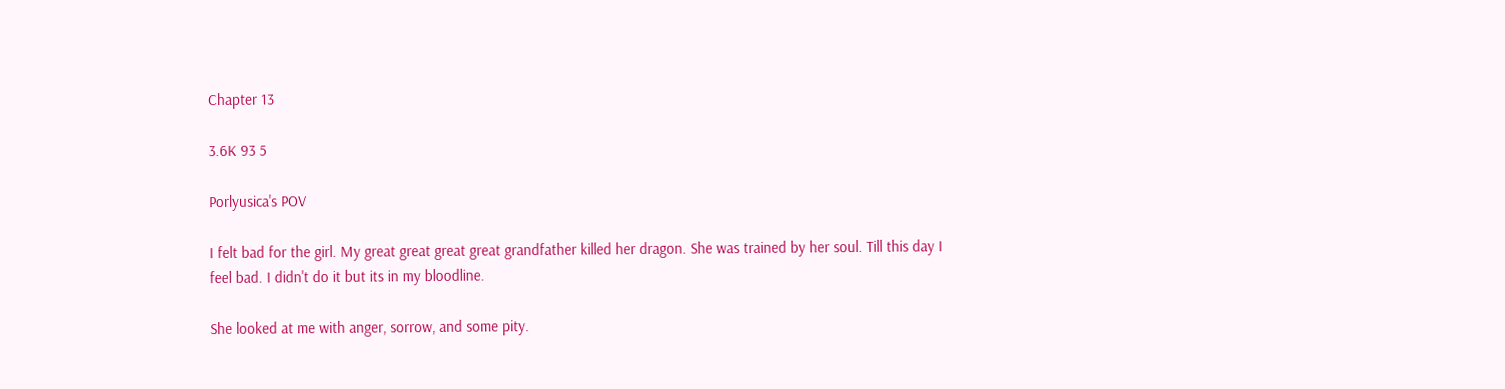Chapter 13

3.6K 93 5

Porlyusica's POV

I felt bad for the girl. My great great great great grandfather killed her dragon. She was trained by her soul. Till this day I feel bad. I didn't do it but its in my bloodline.

She looked at me with anger, sorrow, and some pity.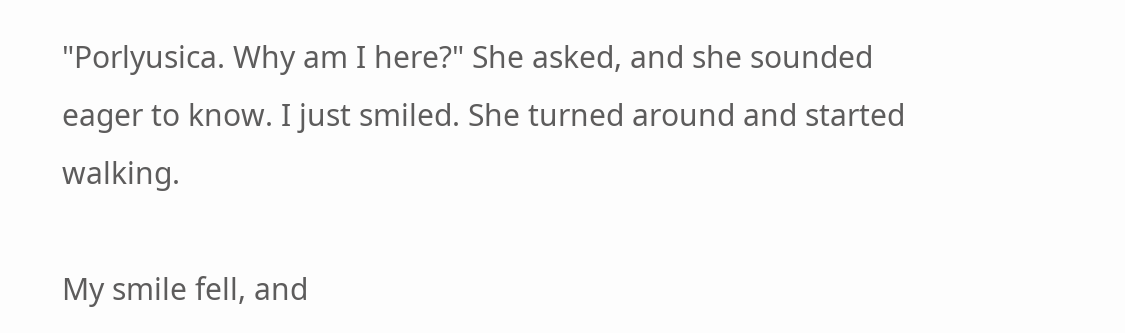"Porlyusica. Why am I here?" She asked, and she sounded eager to know. I just smiled. She turned around and started walking.

My smile fell, and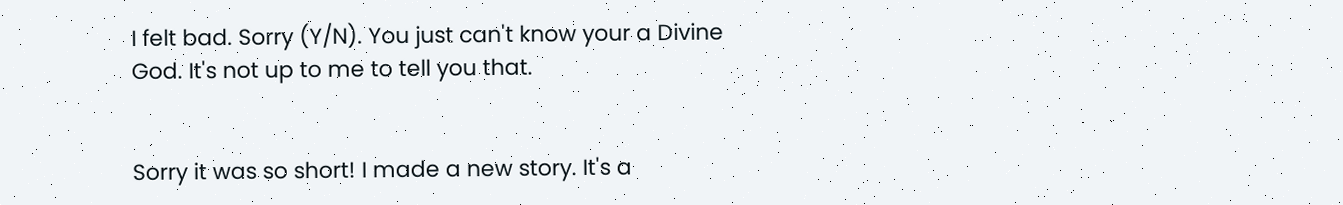I felt bad. Sorry (Y/N). You just can't know your a Divine God. It's not up to me to tell you that.


Sorry it was so short! I made a new story. It's a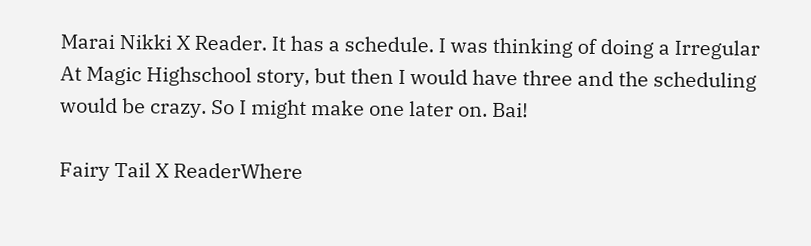Marai Nikki X Reader. It has a schedule. I was thinking of doing a Irregular At Magic Highschool story, but then I would have three and the scheduling would be crazy. So I might make one later on. Bai!

Fairy Tail X ReaderWhere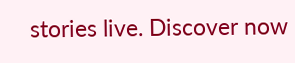stories live. Discover now